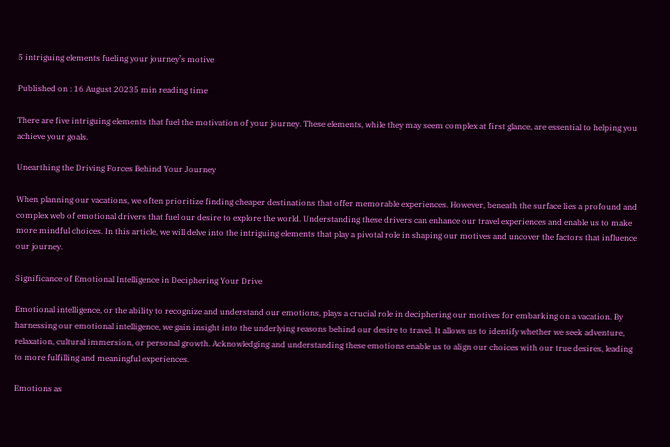5 intriguing elements fueling your journey’s motive

Published on : 16 August 20235 min reading time

There are five intriguing elements that fuel the motivation of your journey. These elements, while they may seem complex at first glance, are essential to helping you achieve your goals.

Unearthing the Driving Forces Behind Your Journey

When planning our vacations, we often prioritize finding cheaper destinations that offer memorable experiences. However, beneath the surface lies a profound and complex web of emotional drivers that fuel our desire to explore the world. Understanding these drivers can enhance our travel experiences and enable us to make more mindful choices. In this article, we will delve into the intriguing elements that play a pivotal role in shaping our motives and uncover the factors that influence our journey.

Significance of Emotional Intelligence in Deciphering Your Drive

Emotional intelligence, or the ability to recognize and understand our emotions, plays a crucial role in deciphering our motives for embarking on a vacation. By harnessing our emotional intelligence, we gain insight into the underlying reasons behind our desire to travel. It allows us to identify whether we seek adventure, relaxation, cultural immersion, or personal growth. Acknowledging and understanding these emotions enable us to align our choices with our true desires, leading to more fulfilling and meaningful experiences.

Emotions as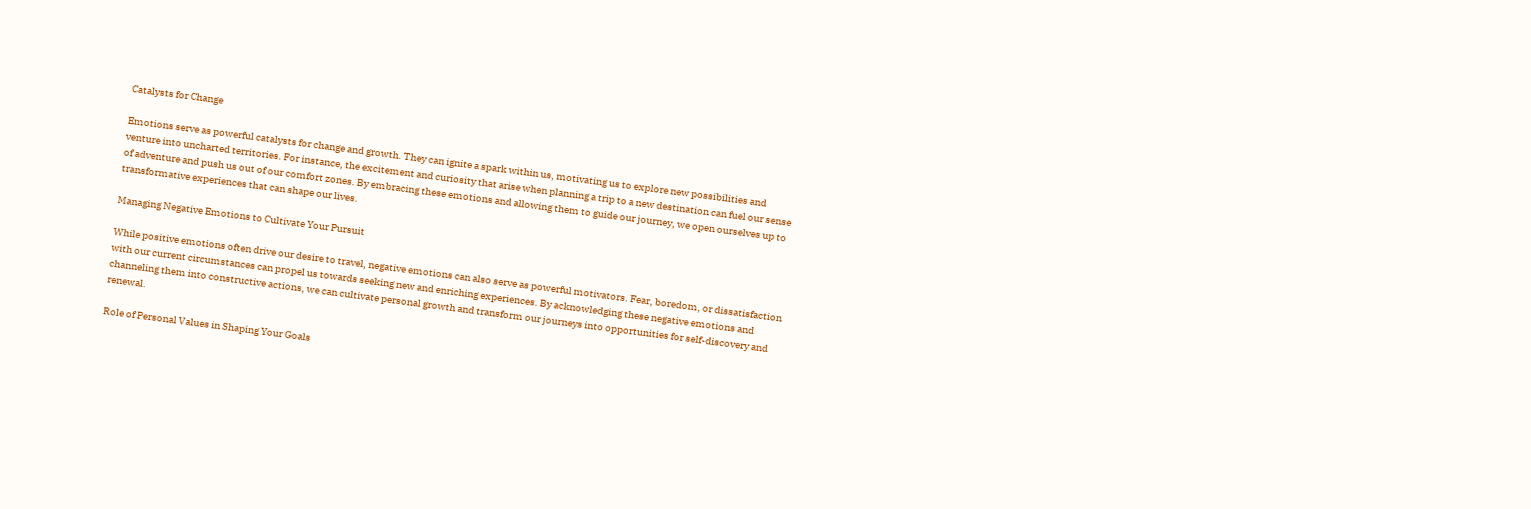Catalysts for Change

Emotions serve as powerful catalysts for change and growth. They can ignite a spark within us, motivating us to explore new possibilities and venture into uncharted territories. For instance, the excitement and curiosity that arise when planning a trip to a new destination can fuel our sense of adventure and push us out of our comfort zones. By embracing these emotions and allowing them to guide our journey, we open ourselves up to transformative experiences that can shape our lives.

Managing Negative Emotions to Cultivate Your Pursuit

While positive emotions often drive our desire to travel, negative emotions can also serve as powerful motivators. Fear, boredom, or dissatisfaction with our current circumstances can propel us towards seeking new and enriching experiences. By acknowledging these negative emotions and channeling them into constructive actions, we can cultivate personal growth and transform our journeys into opportunities for self-discovery and renewal.

Role of Personal Values in Shaping Your Goals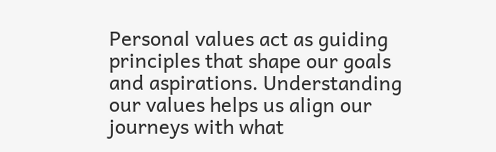Personal values act as guiding principles that shape our goals and aspirations. Understanding our values helps us align our journeys with what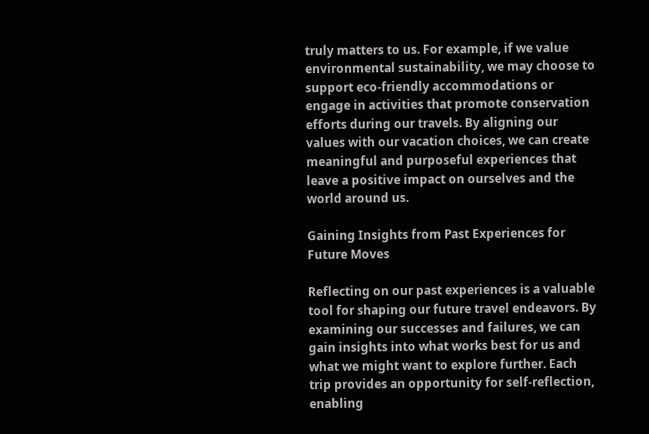truly matters to us. For example, if we value environmental sustainability, we may choose to support eco-friendly accommodations or engage in activities that promote conservation efforts during our travels. By aligning our values with our vacation choices, we can create meaningful and purposeful experiences that leave a positive impact on ourselves and the world around us.

Gaining Insights from Past Experiences for Future Moves

Reflecting on our past experiences is a valuable tool for shaping our future travel endeavors. By examining our successes and failures, we can gain insights into what works best for us and what we might want to explore further. Each trip provides an opportunity for self-reflection, enabling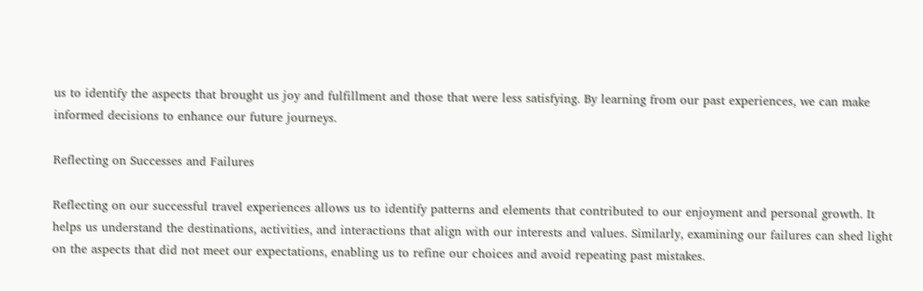us to identify the aspects that brought us joy and fulfillment and those that were less satisfying. By learning from our past experiences, we can make informed decisions to enhance our future journeys.

Reflecting on Successes and Failures

Reflecting on our successful travel experiences allows us to identify patterns and elements that contributed to our enjoyment and personal growth. It helps us understand the destinations, activities, and interactions that align with our interests and values. Similarly, examining our failures can shed light on the aspects that did not meet our expectations, enabling us to refine our choices and avoid repeating past mistakes.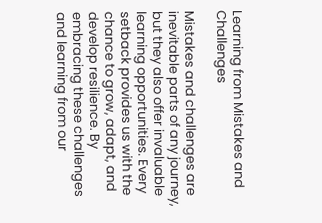Learning from Mistakes and Challenges

Mistakes and challenges are inevitable parts of any journey, but they also offer invaluable learning opportunities. Every setback provides us with the chance to grow, adapt, and develop resilience. By embracing these challenges and learning from our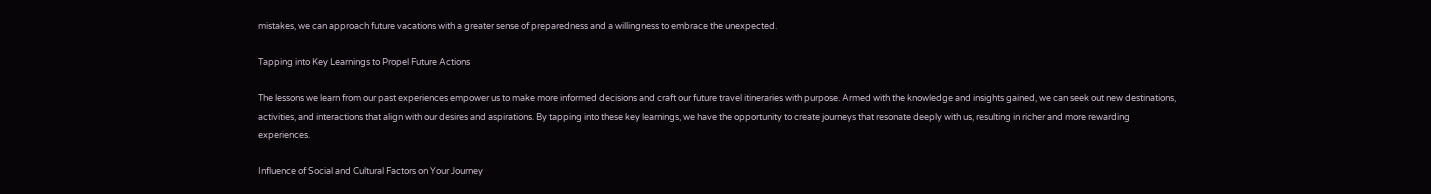mistakes, we can approach future vacations with a greater sense of preparedness and a willingness to embrace the unexpected.

Tapping into Key Learnings to Propel Future Actions

The lessons we learn from our past experiences empower us to make more informed decisions and craft our future travel itineraries with purpose. Armed with the knowledge and insights gained, we can seek out new destinations, activities, and interactions that align with our desires and aspirations. By tapping into these key learnings, we have the opportunity to create journeys that resonate deeply with us, resulting in richer and more rewarding experiences.

Influence of Social and Cultural Factors on Your Journey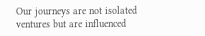Our journeys are not isolated ventures but are influenced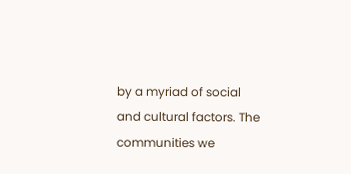by a myriad of social and cultural factors. The communities we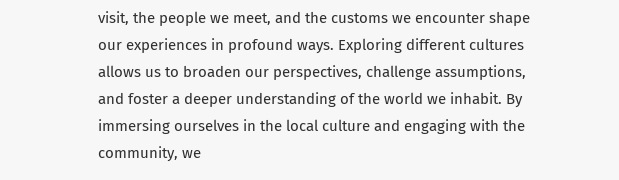visit, the people we meet, and the customs we encounter shape our experiences in profound ways. Exploring different cultures allows us to broaden our perspectives, challenge assumptions, and foster a deeper understanding of the world we inhabit. By immersing ourselves in the local culture and engaging with the community, we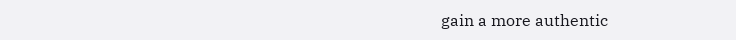gain a more authentic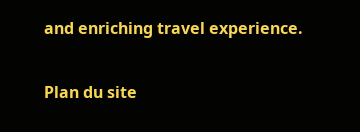and enriching travel experience.

Plan du site